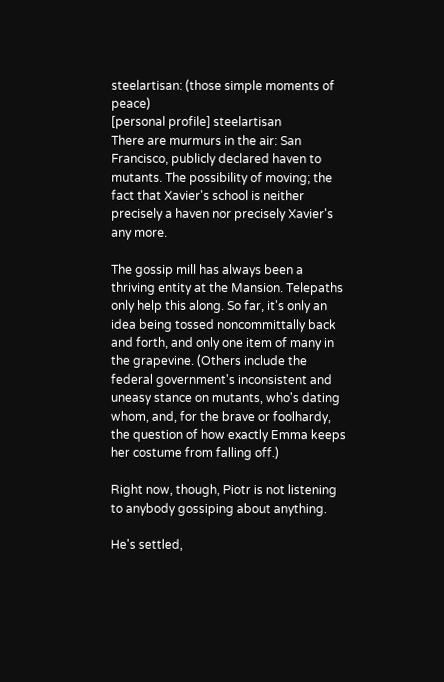steelartisan: (those simple moments of peace)
[personal profile] steelartisan
There are murmurs in the air: San Francisco, publicly declared haven to mutants. The possibility of moving; the fact that Xavier's school is neither precisely a haven nor precisely Xavier's any more.

The gossip mill has always been a thriving entity at the Mansion. Telepaths only help this along. So far, it's only an idea being tossed noncommittally back and forth, and only one item of many in the grapevine. (Others include the federal government's inconsistent and uneasy stance on mutants, who's dating whom, and, for the brave or foolhardy, the question of how exactly Emma keeps her costume from falling off.)

Right now, though, Piotr is not listening to anybody gossiping about anything.

He's settled,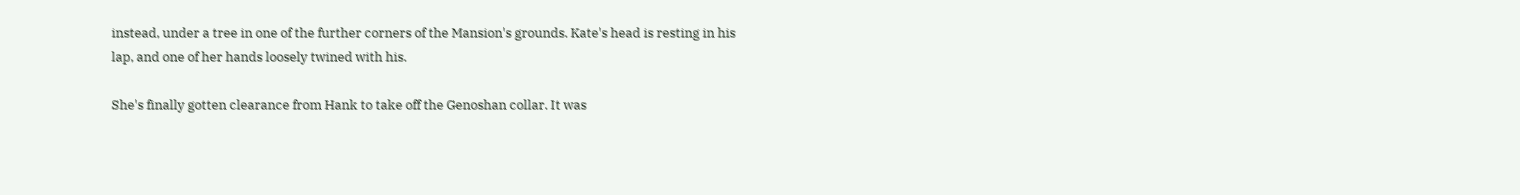instead, under a tree in one of the further corners of the Mansion's grounds. Kate's head is resting in his lap, and one of her hands loosely twined with his.

She's finally gotten clearance from Hank to take off the Genoshan collar. It was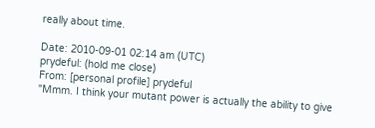really about time.

Date: 2010-09-01 02:14 am (UTC)
prydeful: (hold me close)
From: [personal profile] prydeful
"Mmm. I think your mutant power is actually the ability to give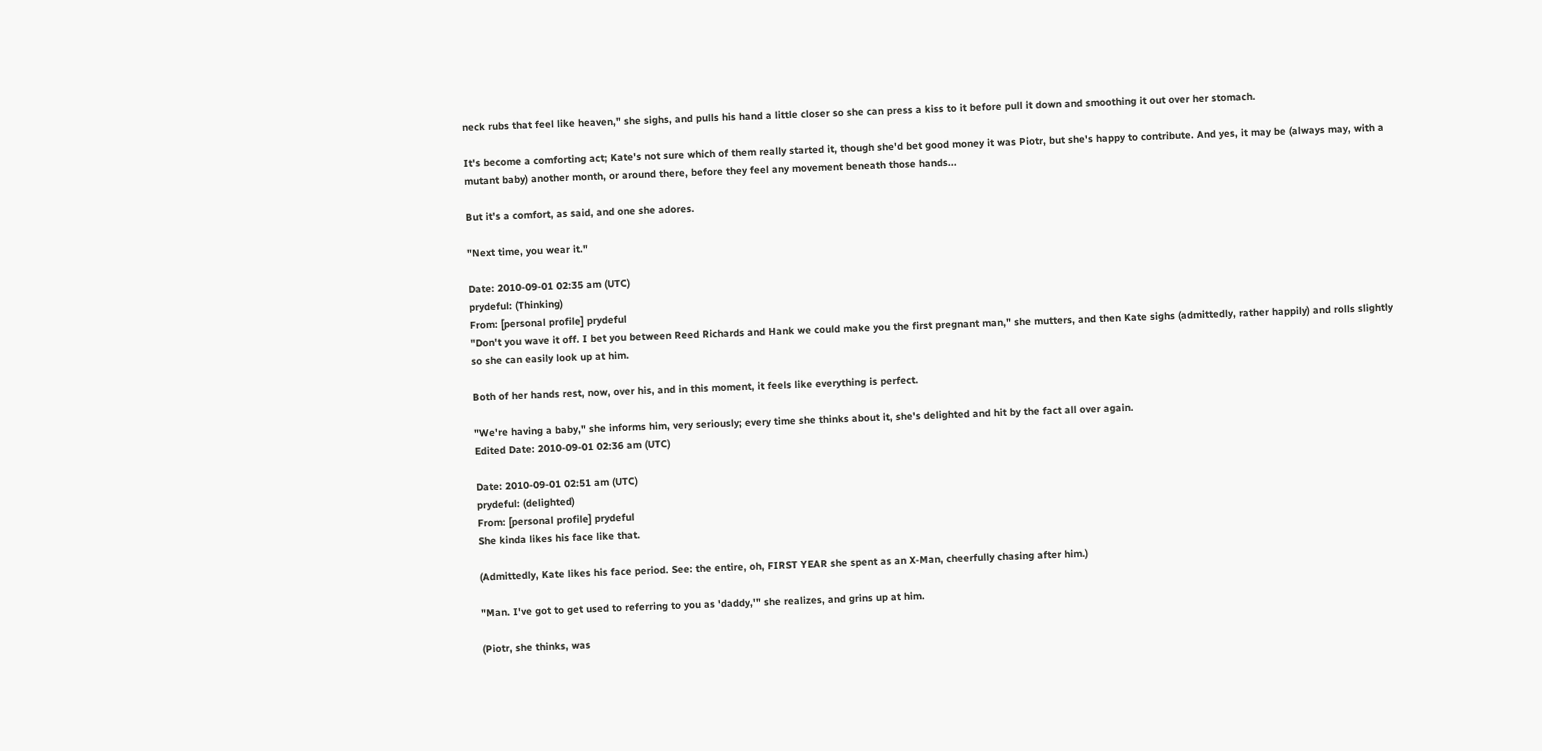neck rubs that feel like heaven," she sighs, and pulls his hand a little closer so she can press a kiss to it before pull it down and smoothing it out over her stomach.

It's become a comforting act; Kate's not sure which of them really started it, though she'd bet good money it was Piotr, but she's happy to contribute. And yes, it may be (always may, with a mutant baby) another month, or around there, before they feel any movement beneath those hands...

But it's a comfort, as said, and one she adores.

"Next time, you wear it."

Date: 2010-09-01 02:35 am (UTC)
prydeful: (Thinking)
From: [personal profile] prydeful
"Don't you wave it off. I bet you between Reed Richards and Hank we could make you the first pregnant man," she mutters, and then Kate sighs (admittedly, rather happily) and rolls slightly so she can easily look up at him.

Both of her hands rest, now, over his, and in this moment, it feels like everything is perfect.

"We're having a baby," she informs him, very seriously; every time she thinks about it, she's delighted and hit by the fact all over again.
Edited Date: 2010-09-01 02:36 am (UTC)

Date: 2010-09-01 02:51 am (UTC)
prydeful: (delighted)
From: [personal profile] prydeful
She kinda likes his face like that.

(Admittedly, Kate likes his face period. See: the entire, oh, FIRST YEAR she spent as an X-Man, cheerfully chasing after him.)

"Man. I've got to get used to referring to you as 'daddy,'" she realizes, and grins up at him.

(Piotr, she thinks, was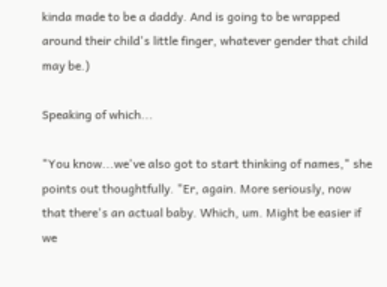kinda made to be a daddy. And is going to be wrapped around their child's little finger, whatever gender that child may be.)

Speaking of which...

"You know...we've also got to start thinking of names," she points out thoughtfully. "Er, again. More seriously, now that there's an actual baby. Which, um. Might be easier if we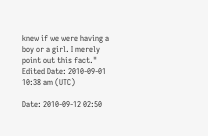knew if we were having a boy or a girl. I merely point out this fact."
Edited Date: 2010-09-01 10:38 am (UTC)

Date: 2010-09-12 02:50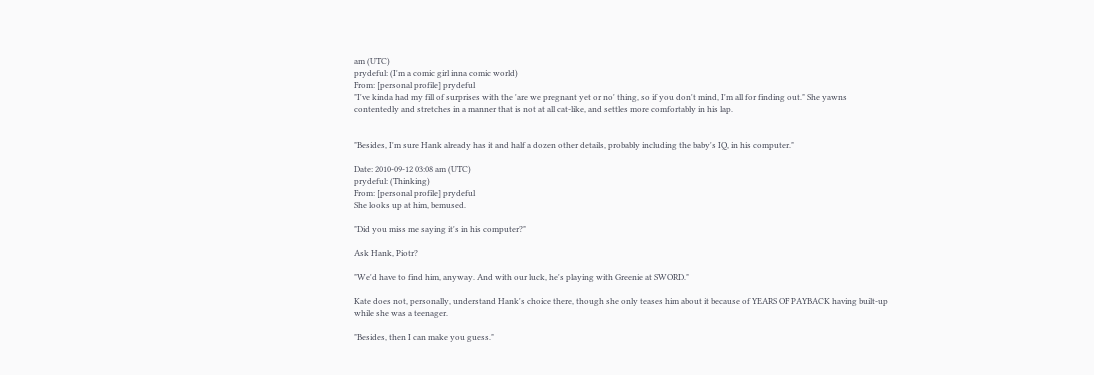am (UTC)
prydeful: (I'm a comic girl inna comic world)
From: [personal profile] prydeful
"I've kinda had my fill of surprises with the 'are we pregnant yet or no' thing, so if you don't mind, I'm all for finding out." She yawns contentedly and stretches in a manner that is not at all cat-like, and settles more comfortably in his lap.


"Besides, I'm sure Hank already has it and half a dozen other details, probably including the baby's IQ, in his computer."

Date: 2010-09-12 03:08 am (UTC)
prydeful: (Thinking)
From: [personal profile] prydeful
She looks up at him, bemused.

"Did you miss me saying it's in his computer?"

Ask Hank, Piotr?

"We'd have to find him, anyway. And with our luck, he's playing with Greenie at SWORD."

Kate does not, personally, understand Hank's choice there, though she only teases him about it because of YEARS OF PAYBACK having built-up while she was a teenager.

"Besides, then I can make you guess."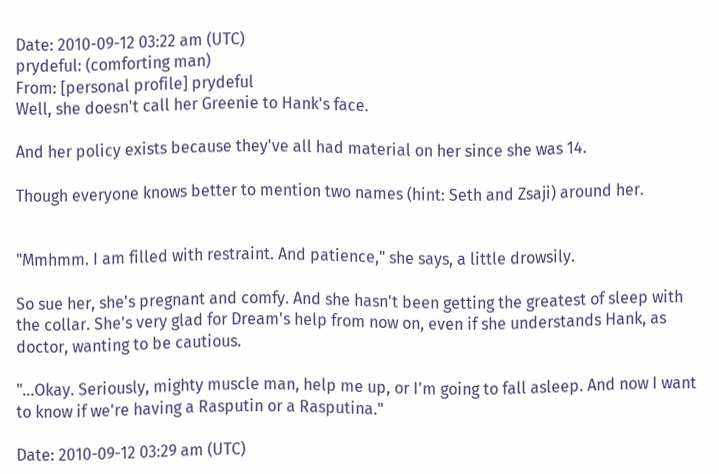Date: 2010-09-12 03:22 am (UTC)
prydeful: (comforting man)
From: [personal profile] prydeful
Well, she doesn't call her Greenie to Hank's face.

And her policy exists because they've all had material on her since she was 14.

Though everyone knows better to mention two names (hint: Seth and Zsaji) around her.


"Mmhmm. I am filled with restraint. And patience," she says, a little drowsily.

So sue her, she's pregnant and comfy. And she hasn't been getting the greatest of sleep with the collar. She's very glad for Dream's help from now on, even if she understands Hank, as doctor, wanting to be cautious.

"...Okay. Seriously, mighty muscle man, help me up, or I'm going to fall asleep. And now I want to know if we're having a Rasputin or a Rasputina."

Date: 2010-09-12 03:29 am (UTC)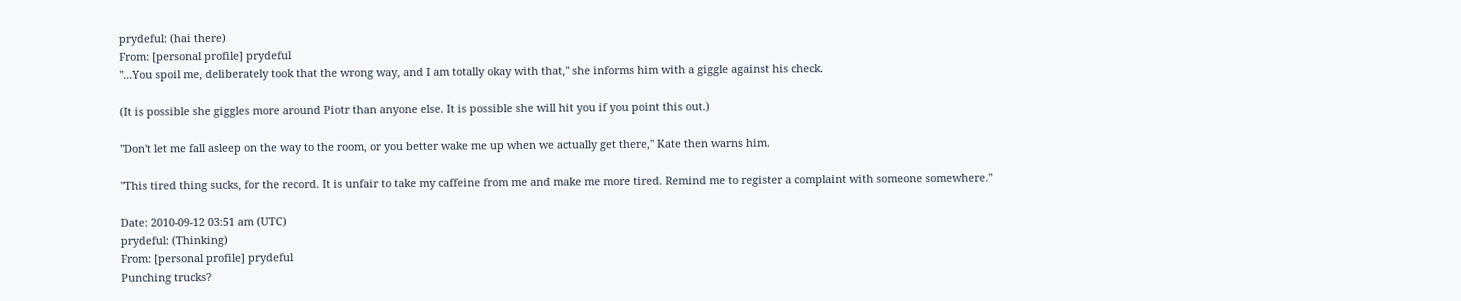prydeful: (hai there)
From: [personal profile] prydeful
"...You spoil me, deliberately took that the wrong way, and I am totally okay with that," she informs him with a giggle against his check.

(It is possible she giggles more around Piotr than anyone else. It is possible she will hit you if you point this out.)

"Don't let me fall asleep on the way to the room, or you better wake me up when we actually get there," Kate then warns him.

"This tired thing sucks, for the record. It is unfair to take my caffeine from me and make me more tired. Remind me to register a complaint with someone somewhere."

Date: 2010-09-12 03:51 am (UTC)
prydeful: (Thinking)
From: [personal profile] prydeful
Punching trucks?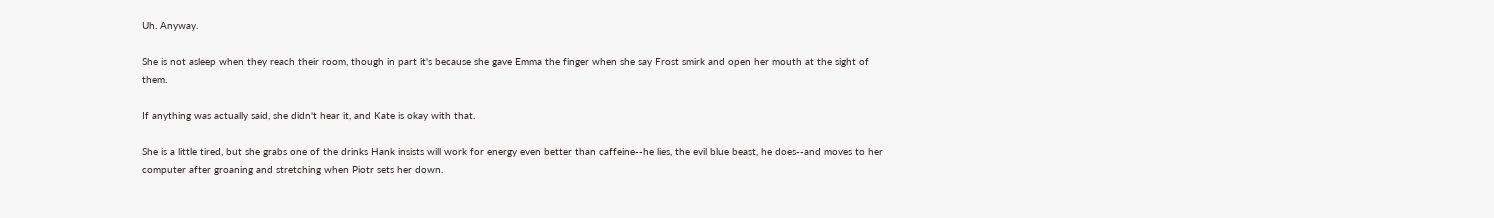Uh. Anyway.

She is not asleep when they reach their room, though in part it's because she gave Emma the finger when she say Frost smirk and open her mouth at the sight of them.

If anything was actually said, she didn't hear it, and Kate is okay with that.

She is a little tired, but she grabs one of the drinks Hank insists will work for energy even better than caffeine--he lies, the evil blue beast, he does--and moves to her computer after groaning and stretching when Piotr sets her down.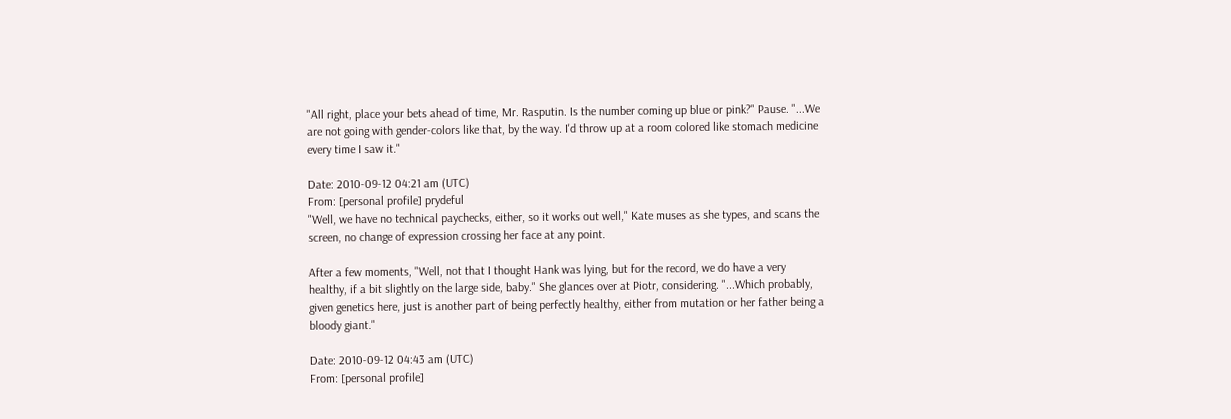"All right, place your bets ahead of time, Mr. Rasputin. Is the number coming up blue or pink?" Pause. "...We are not going with gender-colors like that, by the way. I'd throw up at a room colored like stomach medicine every time I saw it."

Date: 2010-09-12 04:21 am (UTC)
From: [personal profile] prydeful
"Well, we have no technical paychecks, either, so it works out well," Kate muses as she types, and scans the screen, no change of expression crossing her face at any point.

After a few moments, "Well, not that I thought Hank was lying, but for the record, we do have a very healthy, if a bit slightly on the large side, baby." She glances over at Piotr, considering. "...Which probably, given genetics here, just is another part of being perfectly healthy, either from mutation or her father being a bloody giant."

Date: 2010-09-12 04:43 am (UTC)
From: [personal profile]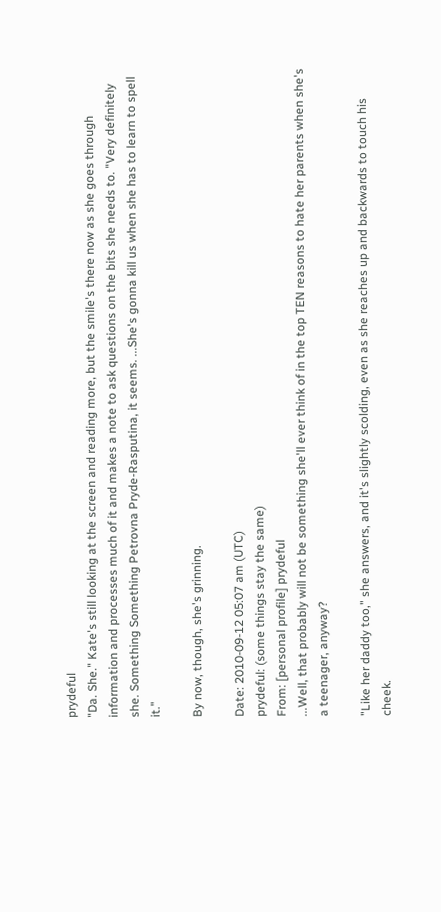prydeful
"Da. She." Kate's still looking at the screen and reading more, but the smile's there now as she goes through information and processes much of it and makes a note to ask questions on the bits she needs to. "Very definitely she. Something Something Petrovna Pryde-Rasputina, it seems. ...She's gonna kill us when she has to learn to spell it."

By now, though, she's grinning.

Date: 2010-09-12 05:07 am (UTC)
prydeful: (some things stay the same)
From: [personal profile] prydeful
...Well, that probably will not be something she'll ever think of in the top TEN reasons to hate her parents when she's a teenager, anyway?

"Like her daddy too," she answers, and it's slightly scolding, even as she reaches up and backwards to touch his cheek.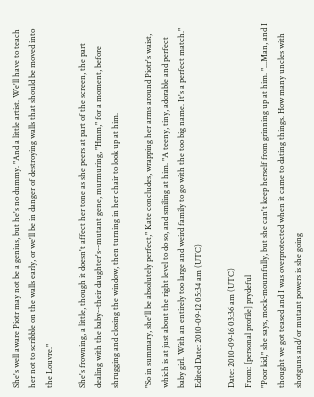She's well aware Piotr may not be a genius, but he's no dummy. "And a little artist. We'll have to teach her not to scribble on the walls early, or we'll be in danger of destroying walls that should be moved into the Louvre."

She's frowning, a little, though it doesn't affect her tone as she peers at part of the screen, the part dealing with the baby--their daughter's--mutant gene, murmuring, "Hmm," for a moment, before shrugging and closing the window, then turning in her chair to look up at him.

"So in summary, she'll be absolutely perfect," Kate concludes, wrapping her arms around Piotr's waist, which is at just about the right level to do so, and smiling at him. "A teeny, tiny, adorable and perfect baby girl. With an entirely too large and weird family to go with the too big name. It's a perfect match."
Edited Date: 2010-09-12 05:34 am (UTC)

Date: 2010-09-16 03:36 am (UTC)
From: [personal profile] prydeful
"Poor kid," she says, mock-mournfully, but she can't keep herself from grinning up at him. "...Man, and I thought we got teased and I was overprotected when it came to dating things. How many uncles with shotguns and/or mutant powers is she going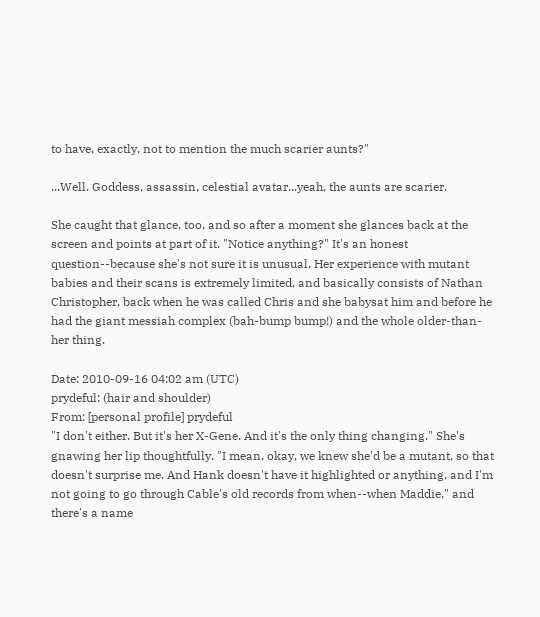to have, exactly, not to mention the much scarier aunts?"

...Well. Goddess, assassin, celestial avatar...yeah, the aunts are scarier.

She caught that glance, too, and so after a moment she glances back at the screen and points at part of it. "Notice anything?" It's an honest question--because she's not sure it is unusual. Her experience with mutant babies and their scans is extremely limited, and basically consists of Nathan Christopher, back when he was called Chris and she babysat him and before he had the giant messiah complex (bah-bump bump!) and the whole older-than-her thing.

Date: 2010-09-16 04:02 am (UTC)
prydeful: (hair and shoulder)
From: [personal profile] prydeful
"I don't either. But it's her X-Gene. And it's the only thing changing." She's gnawing her lip thoughtfully. "I mean, okay, we knew she'd be a mutant, so that doesn't surprise me. And Hank doesn't have it highlighted or anything, and I'm not going to go through Cable's old records from when--when Maddie," and there's a name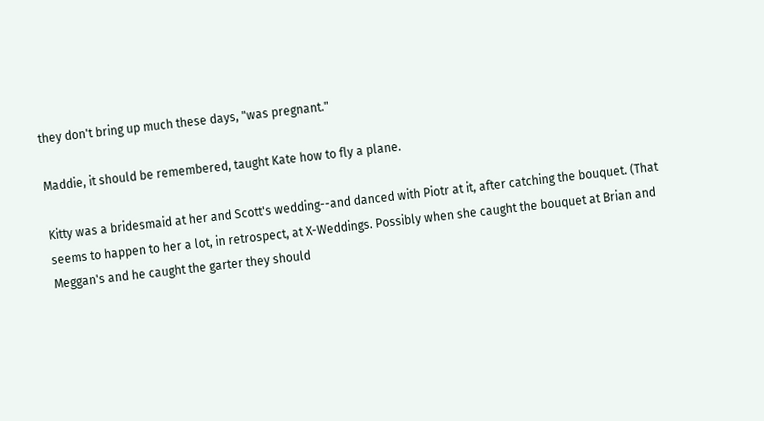they don't bring up much these days, "was pregnant."

Maddie, it should be remembered, taught Kate how to fly a plane.

Kitty was a bridesmaid at her and Scott's wedding--and danced with Piotr at it, after catching the bouquet. (That seems to happen to her a lot, in retrospect, at X-Weddings. Possibly when she caught the bouquet at Brian and Meggan's and he caught the garter they should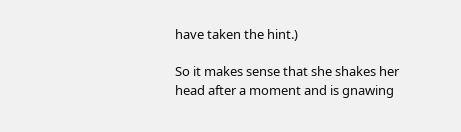have taken the hint.)

So it makes sense that she shakes her head after a moment and is gnawing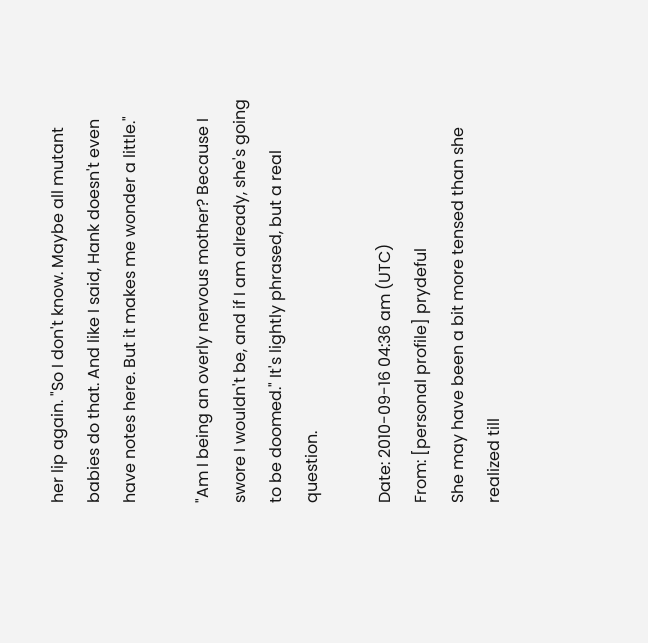her lip again. "So I don't know. Maybe all mutant babies do that. And like I said, Hank doesn't even have notes here. But it makes me wonder a little."

"Am I being an overly nervous mother? Because I swore I wouldn't be, and if I am already, she's going to be doomed." It's lightly phrased, but a real question.

Date: 2010-09-16 04:36 am (UTC)
From: [personal profile] prydeful
She may have been a bit more tensed than she realized till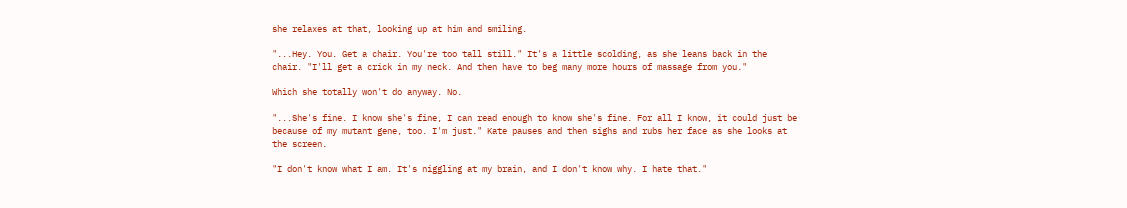she relaxes at that, looking up at him and smiling.

"...Hey. You. Get a chair. You're too tall still." It's a little scolding, as she leans back in the chair. "I'll get a crick in my neck. And then have to beg many more hours of massage from you."

Which she totally won't do anyway. No.

"...She's fine. I know she's fine, I can read enough to know she's fine. For all I know, it could just be because of my mutant gene, too. I'm just." Kate pauses and then sighs and rubs her face as she looks at the screen.

"I don't know what I am. It's niggling at my brain, and I don't know why. I hate that."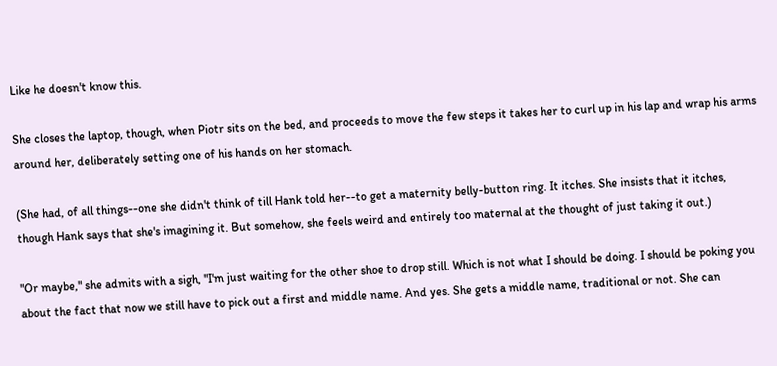Like he doesn't know this.

She closes the laptop, though, when Piotr sits on the bed, and proceeds to move the few steps it takes her to curl up in his lap and wrap his arms around her, deliberately setting one of his hands on her stomach.

(She had, of all things--one she didn't think of till Hank told her--to get a maternity belly-button ring. It itches. She insists that it itches, though Hank says that she's imagining it. But somehow, she feels weird and entirely too maternal at the thought of just taking it out.)

"Or maybe," she admits with a sigh, "I'm just waiting for the other shoe to drop still. Which is not what I should be doing. I should be poking you about the fact that now we still have to pick out a first and middle name. And yes. She gets a middle name, traditional or not. She can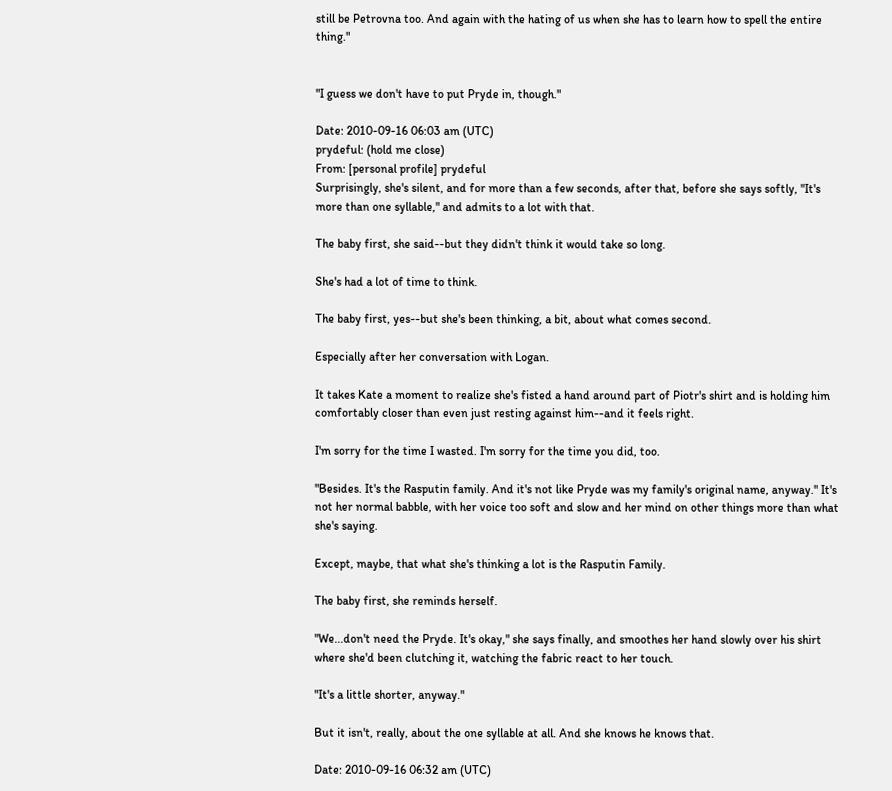still be Petrovna too. And again with the hating of us when she has to learn how to spell the entire thing."


"I guess we don't have to put Pryde in, though."

Date: 2010-09-16 06:03 am (UTC)
prydeful: (hold me close)
From: [personal profile] prydeful
Surprisingly, she's silent, and for more than a few seconds, after that, before she says softly, "It's more than one syllable," and admits to a lot with that.

The baby first, she said--but they didn't think it would take so long.

She's had a lot of time to think.

The baby first, yes--but she's been thinking, a bit, about what comes second.

Especially after her conversation with Logan.

It takes Kate a moment to realize she's fisted a hand around part of Piotr's shirt and is holding him comfortably closer than even just resting against him--and it feels right.

I'm sorry for the time I wasted. I'm sorry for the time you did, too.

"Besides. It's the Rasputin family. And it's not like Pryde was my family's original name, anyway." It's not her normal babble, with her voice too soft and slow and her mind on other things more than what she's saying.

Except, maybe, that what she's thinking a lot is the Rasputin Family.

The baby first, she reminds herself.

"We...don't need the Pryde. It's okay," she says finally, and smoothes her hand slowly over his shirt where she'd been clutching it, watching the fabric react to her touch.

"It's a little shorter, anyway."

But it isn't, really, about the one syllable at all. And she knows he knows that.

Date: 2010-09-16 06:32 am (UTC)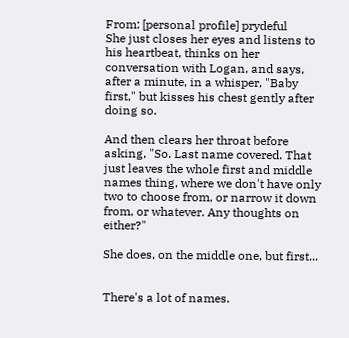From: [personal profile] prydeful
She just closes her eyes and listens to his heartbeat, thinks on her conversation with Logan, and says, after a minute, in a whisper, "Baby first," but kisses his chest gently after doing so.

And then clears her throat before asking, "So. Last name covered. That just leaves the whole first and middle names thing, where we don't have only two to choose from, or narrow it down from, or whatever. Any thoughts on either?"

She does, on the middle one, but first...


There's a lot of names.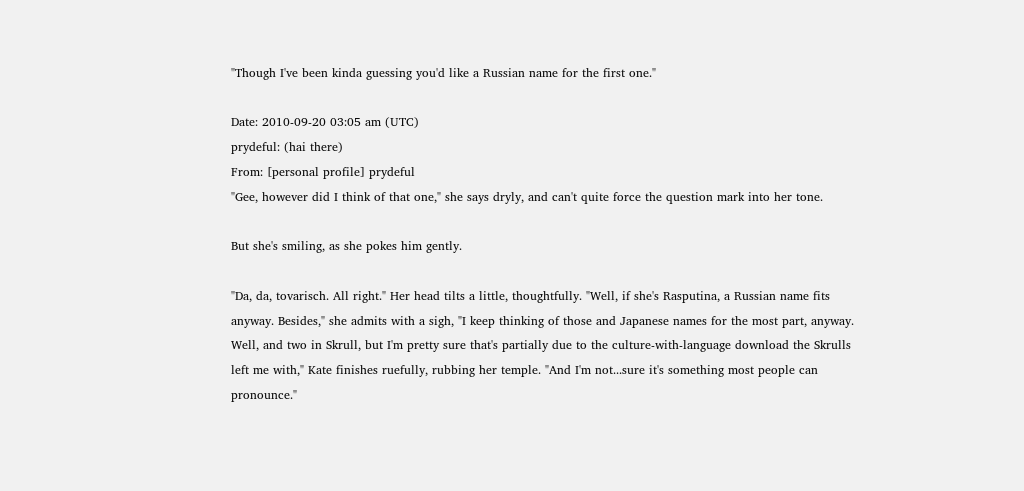"Though I've been kinda guessing you'd like a Russian name for the first one."

Date: 2010-09-20 03:05 am (UTC)
prydeful: (hai there)
From: [personal profile] prydeful
"Gee, however did I think of that one," she says dryly, and can't quite force the question mark into her tone.

But she's smiling, as she pokes him gently.

"Da, da, tovarisch. All right." Her head tilts a little, thoughtfully. "Well, if she's Rasputina, a Russian name fits anyway. Besides," she admits with a sigh, "I keep thinking of those and Japanese names for the most part, anyway. Well, and two in Skrull, but I'm pretty sure that's partially due to the culture-with-language download the Skrulls left me with," Kate finishes ruefully, rubbing her temple. "And I'm not...sure it's something most people can pronounce."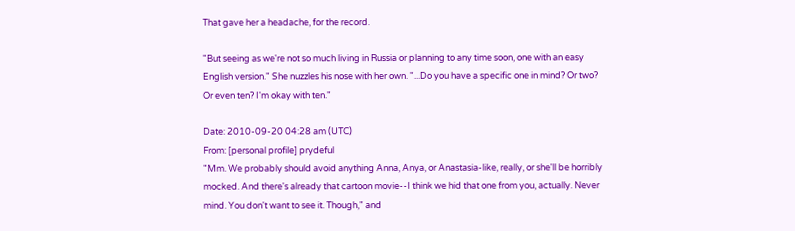That gave her a headache, for the record.

"But seeing as we're not so much living in Russia or planning to any time soon, one with an easy English version." She nuzzles his nose with her own. "...Do you have a specific one in mind? Or two? Or even ten? I'm okay with ten."

Date: 2010-09-20 04:28 am (UTC)
From: [personal profile] prydeful
"Mm. We probably should avoid anything Anna, Anya, or Anastasia-like, really, or she'll be horribly mocked. And there's already that cartoon movie--I think we hid that one from you, actually. Never mind. You don't want to see it. Though," and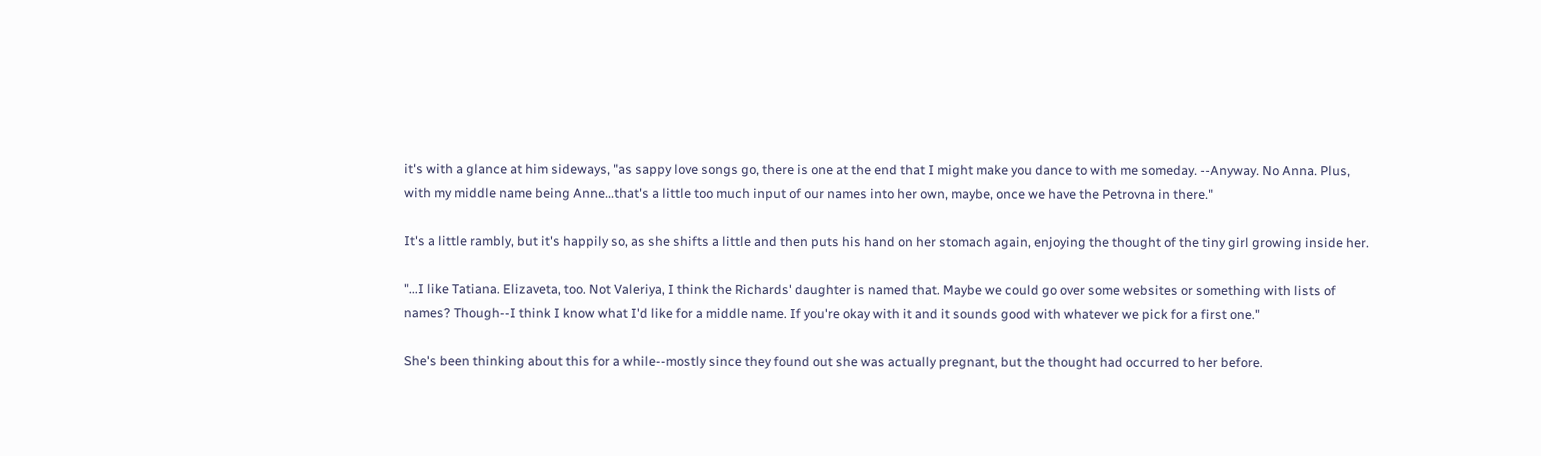it's with a glance at him sideways, "as sappy love songs go, there is one at the end that I might make you dance to with me someday. --Anyway. No Anna. Plus, with my middle name being Anne...that's a little too much input of our names into her own, maybe, once we have the Petrovna in there."

It's a little rambly, but it's happily so, as she shifts a little and then puts his hand on her stomach again, enjoying the thought of the tiny girl growing inside her.

"...I like Tatiana. Elizaveta, too. Not Valeriya, I think the Richards' daughter is named that. Maybe we could go over some websites or something with lists of names? Though--I think I know what I'd like for a middle name. If you're okay with it and it sounds good with whatever we pick for a first one."

She's been thinking about this for a while--mostly since they found out she was actually pregnant, but the thought had occurred to her before.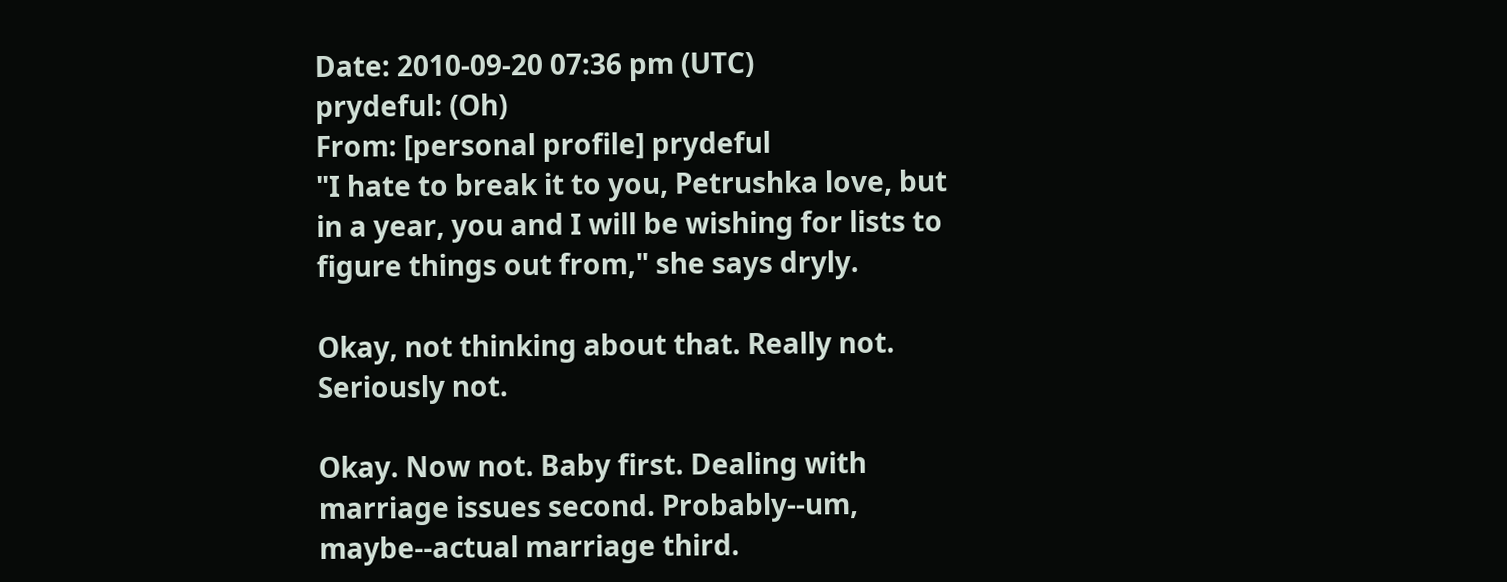Date: 2010-09-20 07:36 pm (UTC)
prydeful: (Oh)
From: [personal profile] prydeful
"I hate to break it to you, Petrushka love, but in a year, you and I will be wishing for lists to figure things out from," she says dryly.

Okay, not thinking about that. Really not. Seriously not.

Okay. Now not. Baby first. Dealing with marriage issues second. Probably--um, maybe--actual marriage third.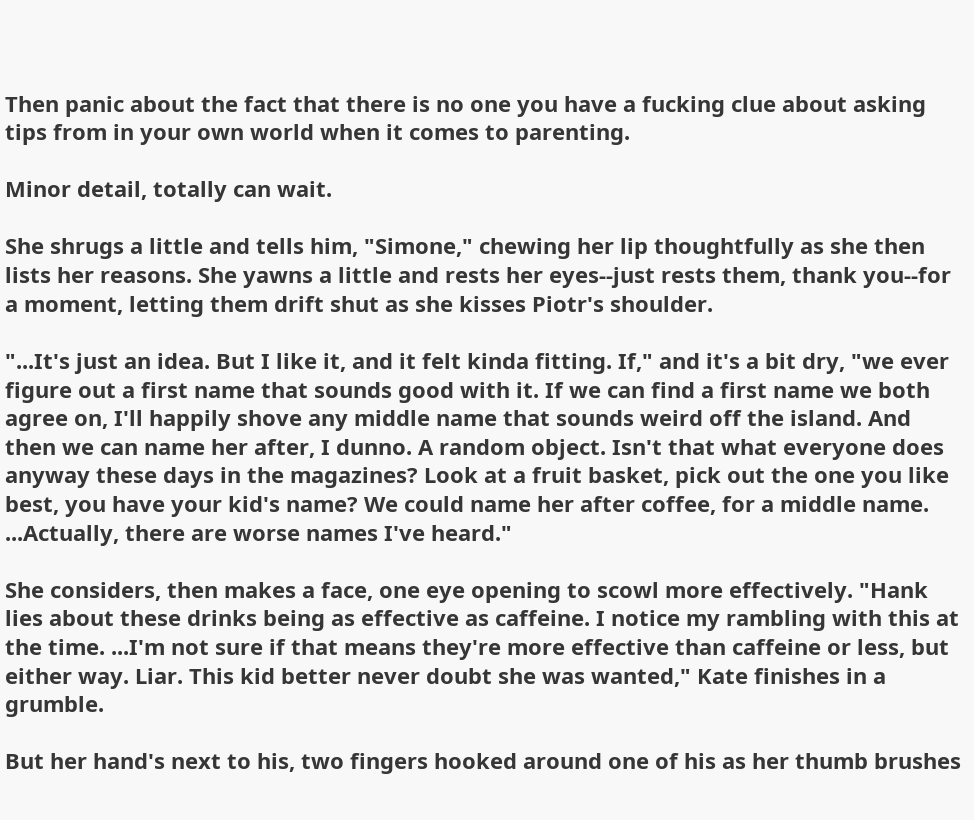Then panic about the fact that there is no one you have a fucking clue about asking tips from in your own world when it comes to parenting.

Minor detail, totally can wait.

She shrugs a little and tells him, "Simone," chewing her lip thoughtfully as she then lists her reasons. She yawns a little and rests her eyes--just rests them, thank you--for a moment, letting them drift shut as she kisses Piotr's shoulder.

"...It's just an idea. But I like it, and it felt kinda fitting. If," and it's a bit dry, "we ever figure out a first name that sounds good with it. If we can find a first name we both agree on, I'll happily shove any middle name that sounds weird off the island. And then we can name her after, I dunno. A random object. Isn't that what everyone does anyway these days in the magazines? Look at a fruit basket, pick out the one you like best, you have your kid's name? We could name her after coffee, for a middle name. ...Actually, there are worse names I've heard."

She considers, then makes a face, one eye opening to scowl more effectively. "Hank lies about these drinks being as effective as caffeine. I notice my rambling with this at the time. ...I'm not sure if that means they're more effective than caffeine or less, but either way. Liar. This kid better never doubt she was wanted," Kate finishes in a grumble.

But her hand's next to his, two fingers hooked around one of his as her thumb brushes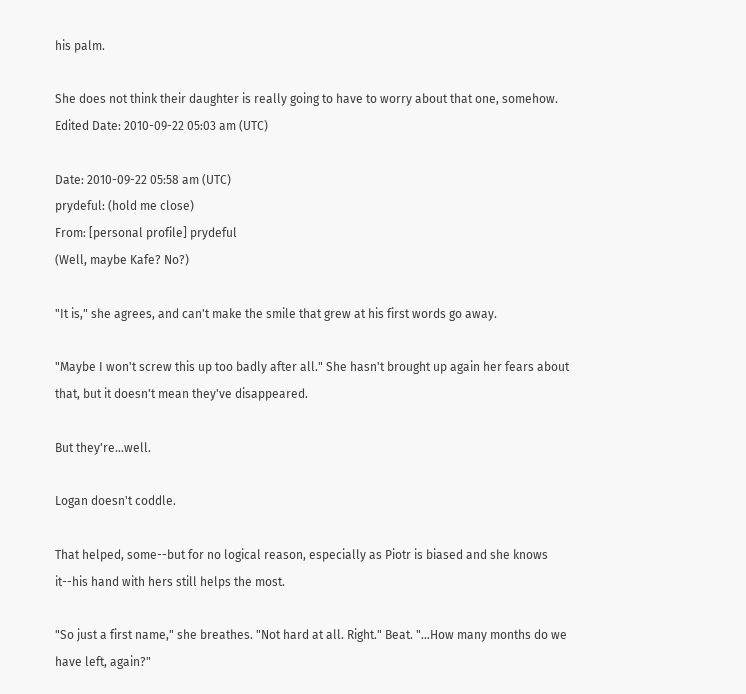his palm.

She does not think their daughter is really going to have to worry about that one, somehow.
Edited Date: 2010-09-22 05:03 am (UTC)

Date: 2010-09-22 05:58 am (UTC)
prydeful: (hold me close)
From: [personal profile] prydeful
(Well, maybe Kafe? No?)

"It is," she agrees, and can't make the smile that grew at his first words go away.

"Maybe I won't screw this up too badly after all." She hasn't brought up again her fears about that, but it doesn't mean they've disappeared.

But they're...well.

Logan doesn't coddle.

That helped, some--but for no logical reason, especially as Piotr is biased and she knows it--his hand with hers still helps the most.

"So just a first name," she breathes. "Not hard at all. Right." Beat. "...How many months do we have left, again?"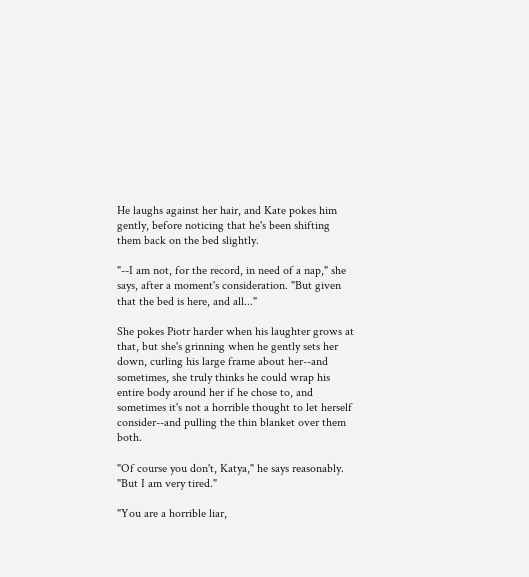He laughs against her hair, and Kate pokes him gently, before noticing that he's been shifting them back on the bed slightly.

"--I am not, for the record, in need of a nap," she says, after a moment's consideration. "But given that the bed is here, and all..."

She pokes Piotr harder when his laughter grows at that, but she's grinning when he gently sets her down, curling his large frame about her--and sometimes, she truly thinks he could wrap his entire body around her if he chose to, and sometimes it's not a horrible thought to let herself consider--and pulling the thin blanket over them both.

"Of course you don't, Katya," he says reasonably. "But I am very tired."

"You are a horrible liar,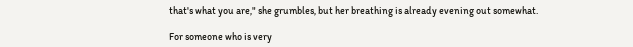that's what you are," she grumbles, but her breathing is already evening out somewhat.

For someone who is very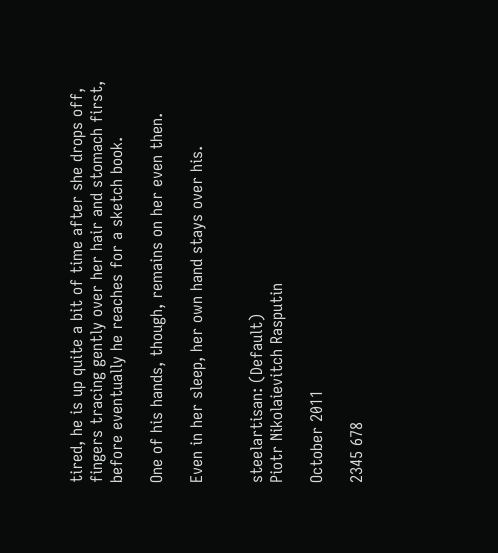tired, he is up quite a bit of time after she drops off, fingers tracing gently over her hair and stomach first, before eventually he reaches for a sketch book.

One of his hands, though, remains on her even then.

Even in her sleep, her own hand stays over his.


steelartisan: (Default)
Piotr Nikolaievitch Rasputin

October 2011

2345 678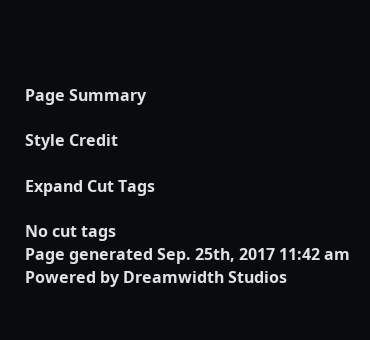Page Summary

Style Credit

Expand Cut Tags

No cut tags
Page generated Sep. 25th, 2017 11:42 am
Powered by Dreamwidth Studios